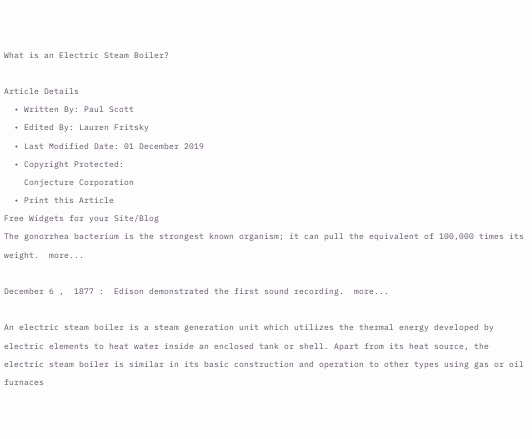What is an Electric Steam Boiler?

Article Details
  • Written By: Paul Scott
  • Edited By: Lauren Fritsky
  • Last Modified Date: 01 December 2019
  • Copyright Protected:
    Conjecture Corporation
  • Print this Article
Free Widgets for your Site/Blog
The gonorrhea bacterium is the strongest known organism; it can pull the equivalent of 100,000 times its weight.  more...

December 6 ,  1877 :  Edison demonstrated the first sound recording.  more...

An electric steam boiler is a steam generation unit which utilizes the thermal energy developed by electric elements to heat water inside an enclosed tank or shell. Apart from its heat source, the electric steam boiler is similar in its basic construction and operation to other types using gas or oil furnaces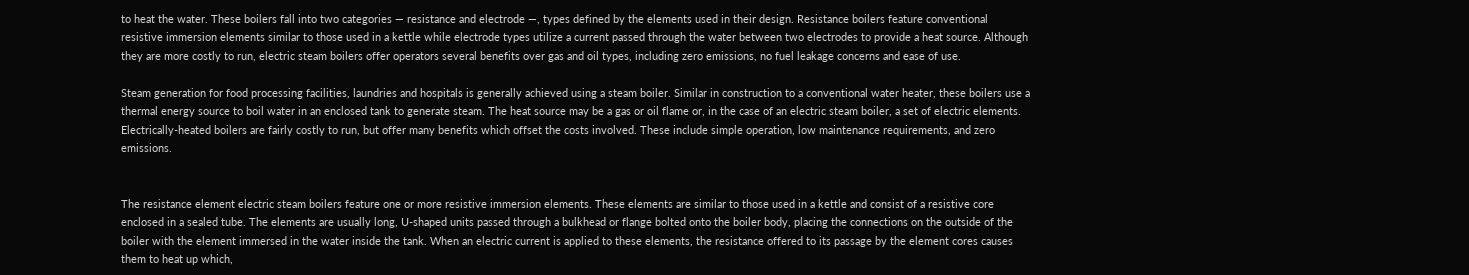to heat the water. These boilers fall into two categories — resistance and electrode —, types defined by the elements used in their design. Resistance boilers feature conventional resistive immersion elements similar to those used in a kettle while electrode types utilize a current passed through the water between two electrodes to provide a heat source. Although they are more costly to run, electric steam boilers offer operators several benefits over gas and oil types, including zero emissions, no fuel leakage concerns and ease of use.

Steam generation for food processing facilities, laundries and hospitals is generally achieved using a steam boiler. Similar in construction to a conventional water heater, these boilers use a thermal energy source to boil water in an enclosed tank to generate steam. The heat source may be a gas or oil flame or, in the case of an electric steam boiler, a set of electric elements. Electrically-heated boilers are fairly costly to run, but offer many benefits which offset the costs involved. These include simple operation, low maintenance requirements, and zero emissions.


The resistance element electric steam boilers feature one or more resistive immersion elements. These elements are similar to those used in a kettle and consist of a resistive core enclosed in a sealed tube. The elements are usually long, U-shaped units passed through a bulkhead or flange bolted onto the boiler body, placing the connections on the outside of the boiler with the element immersed in the water inside the tank. When an electric current is applied to these elements, the resistance offered to its passage by the element cores causes them to heat up which,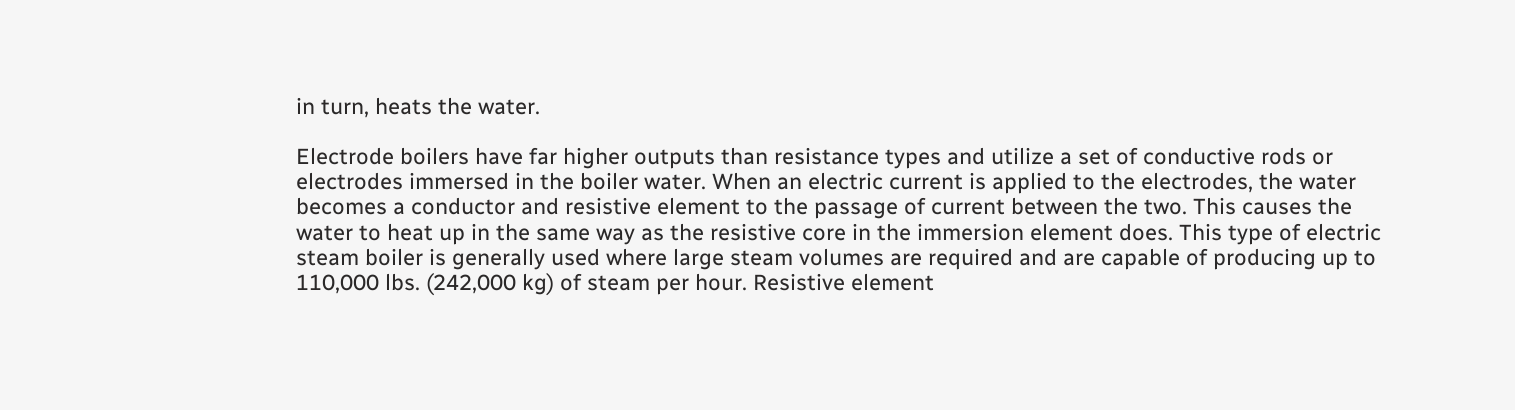in turn, heats the water.

Electrode boilers have far higher outputs than resistance types and utilize a set of conductive rods or electrodes immersed in the boiler water. When an electric current is applied to the electrodes, the water becomes a conductor and resistive element to the passage of current between the two. This causes the water to heat up in the same way as the resistive core in the immersion element does. This type of electric steam boiler is generally used where large steam volumes are required and are capable of producing up to 110,000 lbs. (242,000 kg) of steam per hour. Resistive element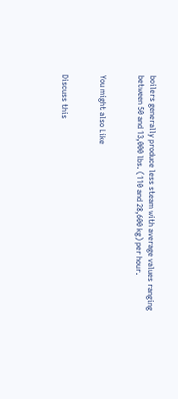boilers generally produce less steam with average values ranging between 50 and 13,000 lbs. (110 and 28,600 kg) per hour.


You might also Like


Discuss this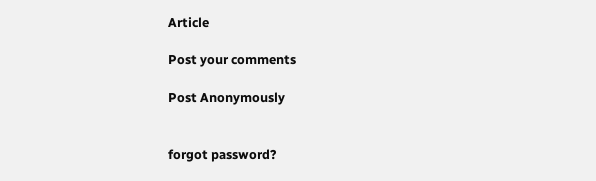Article

Post your comments

Post Anonymously


forgot password?